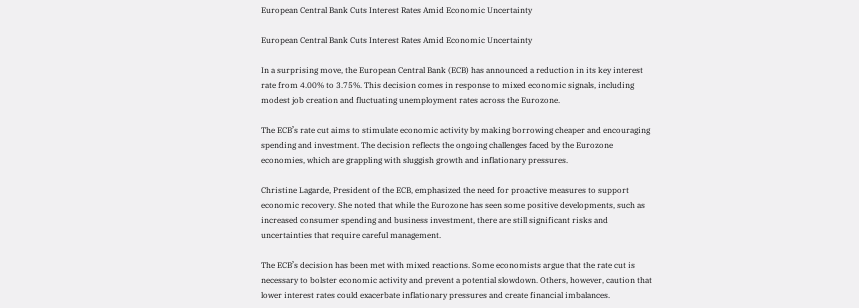European Central Bank Cuts Interest Rates Amid Economic Uncertainty

European Central Bank Cuts Interest Rates Amid Economic Uncertainty

In a surprising move, the European Central Bank (ECB) has announced a reduction in its key interest rate from 4.00% to 3.75%. This decision comes in response to mixed economic signals, including modest job creation and fluctuating unemployment rates across the Eurozone.

The ECB’s rate cut aims to stimulate economic activity by making borrowing cheaper and encouraging spending and investment. The decision reflects the ongoing challenges faced by the Eurozone economies, which are grappling with sluggish growth and inflationary pressures.

Christine Lagarde, President of the ECB, emphasized the need for proactive measures to support economic recovery. She noted that while the Eurozone has seen some positive developments, such as increased consumer spending and business investment, there are still significant risks and uncertainties that require careful management.

The ECB’s decision has been met with mixed reactions. Some economists argue that the rate cut is necessary to bolster economic activity and prevent a potential slowdown. Others, however, caution that lower interest rates could exacerbate inflationary pressures and create financial imbalances.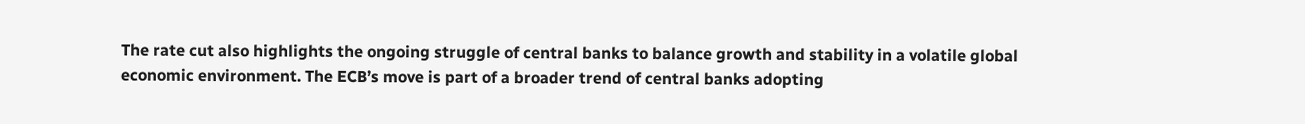The rate cut also highlights the ongoing struggle of central banks to balance growth and stability in a volatile global economic environment. The ECB’s move is part of a broader trend of central banks adopting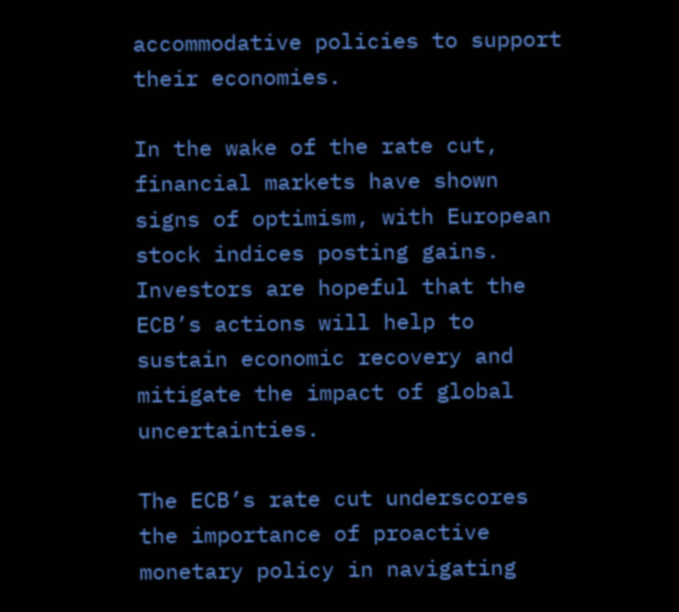accommodative policies to support their economies.

In the wake of the rate cut, financial markets have shown signs of optimism, with European stock indices posting gains. Investors are hopeful that the ECB’s actions will help to sustain economic recovery and mitigate the impact of global uncertainties.

The ECB’s rate cut underscores the importance of proactive monetary policy in navigating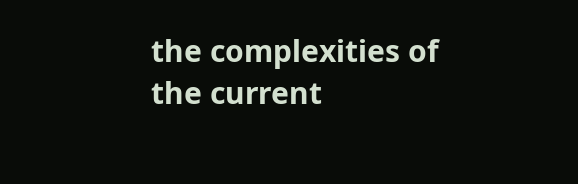the complexities of the current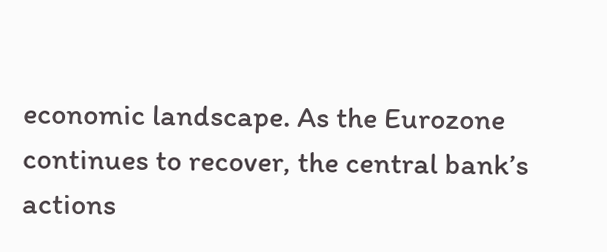economic landscape. As the Eurozone continues to recover, the central bank’s actions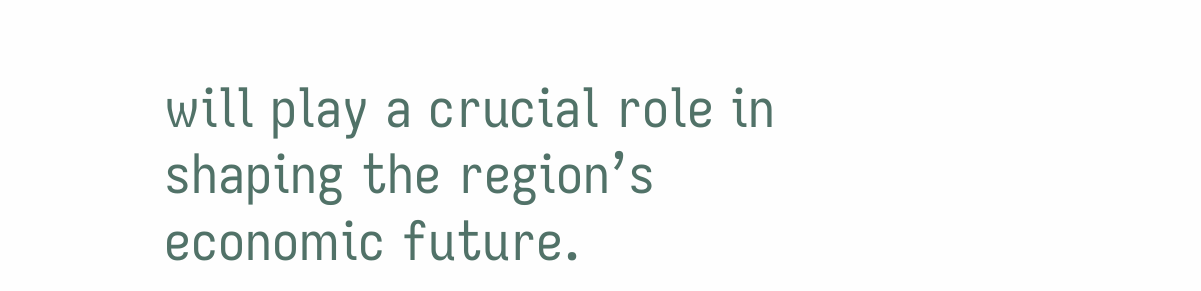will play a crucial role in shaping the region’s economic future.